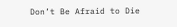Don’t Be Afraid to Die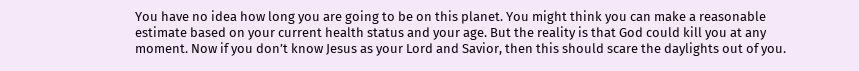You have no idea how long you are going to be on this planet. You might think you can make a reasonable estimate based on your current health status and your age. But the reality is that God could kill you at any moment. Now if you don’t know Jesus as your Lord and Savior, then this should scare the daylights out of you.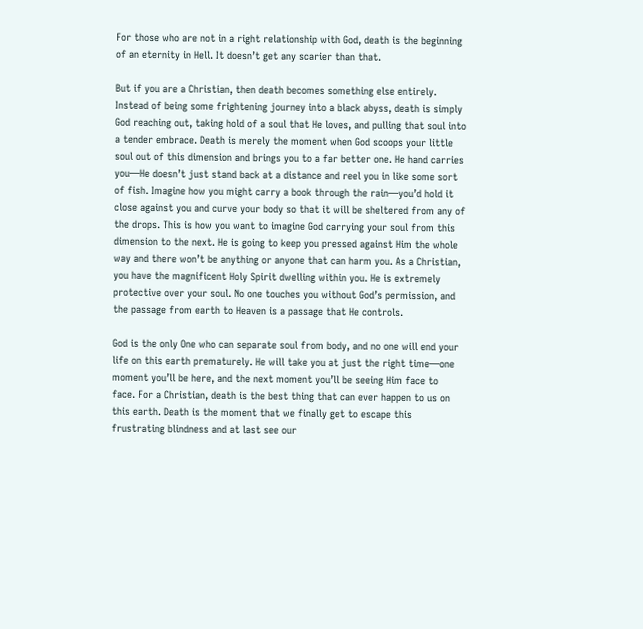For those who are not in a right relationship with God, death is the beginning of an eternity in Hell. It doesn’t get any scarier than that.

But if you are a Christian, then death becomes something else entirely. Instead of being some frightening journey into a black abyss, death is simply God reaching out, taking hold of a soul that He loves, and pulling that soul into a tender embrace. Death is merely the moment when God scoops your little soul out of this dimension and brings you to a far better one. He hand carries you—He doesn’t just stand back at a distance and reel you in like some sort of fish. Imagine how you might carry a book through the rain—you’d hold it close against you and curve your body so that it will be sheltered from any of the drops. This is how you want to imagine God carrying your soul from this dimension to the next. He is going to keep you pressed against Him the whole way and there won’t be anything or anyone that can harm you. As a Christian, you have the magnificent Holy Spirit dwelling within you. He is extremely protective over your soul. No one touches you without God’s permission, and the passage from earth to Heaven is a passage that He controls.

God is the only One who can separate soul from body, and no one will end your life on this earth prematurely. He will take you at just the right time—one moment you’ll be here, and the next moment you’ll be seeing Him face to face. For a Christian, death is the best thing that can ever happen to us on this earth. Death is the moment that we finally get to escape this frustrating blindness and at last see our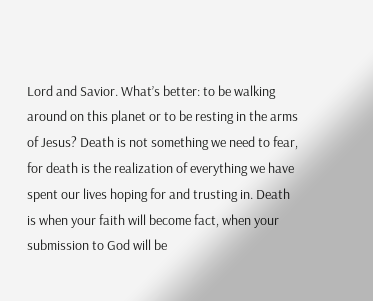Lord and Savior. What’s better: to be walking around on this planet or to be resting in the arms of Jesus? Death is not something we need to fear, for death is the realization of everything we have spent our lives hoping for and trusting in. Death is when your faith will become fact, when your submission to God will be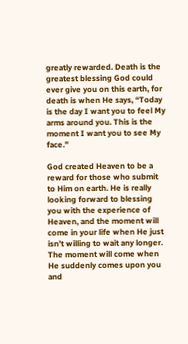greatly rewarded. Death is the greatest blessing God could ever give you on this earth, for death is when He says, “Today is the day I want you to feel My arms around you. This is the moment I want you to see My face.”

God created Heaven to be a reward for those who submit to Him on earth. He is really looking forward to blessing you with the experience of Heaven, and the moment will come in your life when He just isn’t willing to wait any longer. The moment will come when He suddenly comes upon you and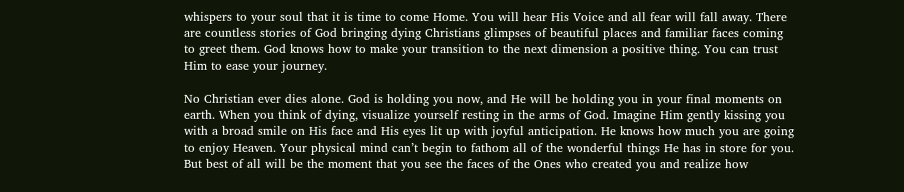whispers to your soul that it is time to come Home. You will hear His Voice and all fear will fall away. There are countless stories of God bringing dying Christians glimpses of beautiful places and familiar faces coming to greet them. God knows how to make your transition to the next dimension a positive thing. You can trust Him to ease your journey.

No Christian ever dies alone. God is holding you now, and He will be holding you in your final moments on earth. When you think of dying, visualize yourself resting in the arms of God. Imagine Him gently kissing you with a broad smile on His face and His eyes lit up with joyful anticipation. He knows how much you are going to enjoy Heaven. Your physical mind can’t begin to fathom all of the wonderful things He has in store for you. But best of all will be the moment that you see the faces of the Ones who created you and realize how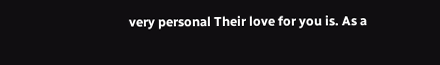very personal Their love for you is. As a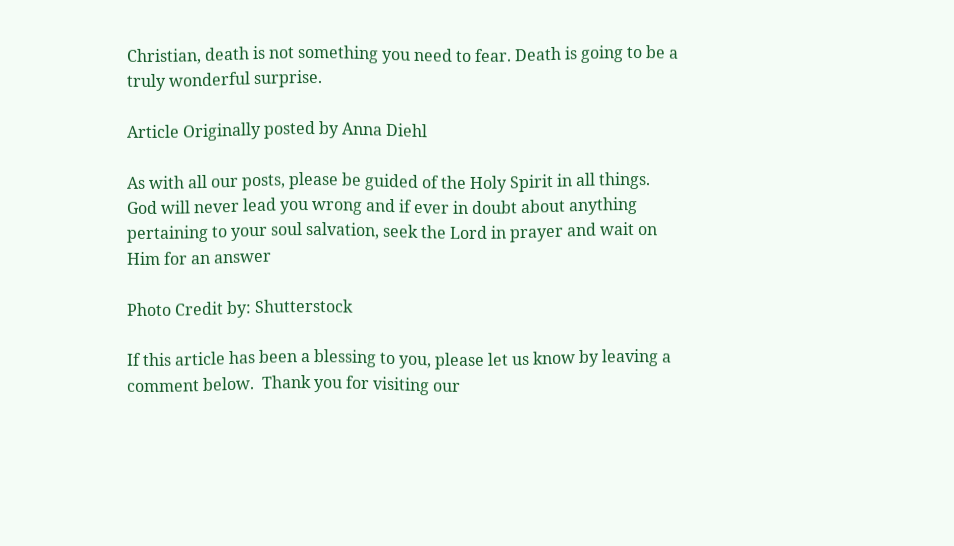Christian, death is not something you need to fear. Death is going to be a truly wonderful surprise.

Article Originally posted by Anna Diehl

As with all our posts, please be guided of the Holy Spirit in all things.  God will never lead you wrong and if ever in doubt about anything pertaining to your soul salvation, seek the Lord in prayer and wait on Him for an answer

Photo Credit by: Shutterstock

If this article has been a blessing to you, please let us know by leaving a comment below.  Thank you for visiting our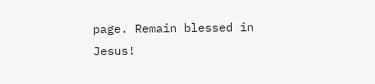page. Remain blessed in Jesus!